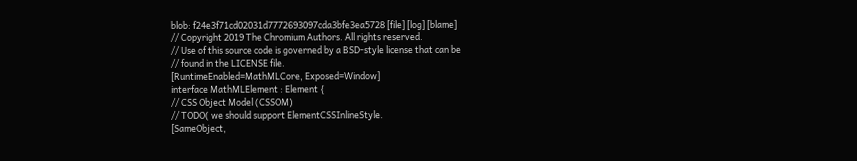blob: f24e3f71cd02031d7772693097cda3bfe3ea5728 [file] [log] [blame]
// Copyright 2019 The Chromium Authors. All rights reserved.
// Use of this source code is governed by a BSD-style license that can be
// found in the LICENSE file.
[RuntimeEnabled=MathMLCore, Exposed=Window]
interface MathMLElement : Element {
// CSS Object Model (CSSOM)
// TODO( we should support ElementCSSInlineStyle.
[SameObject,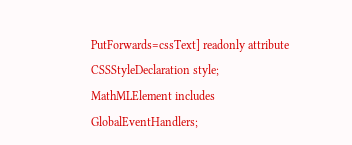PutForwards=cssText] readonly attribute CSSStyleDeclaration style;
MathMLElement includes GlobalEventHandlers;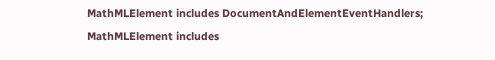MathMLElement includes DocumentAndElementEventHandlers;
MathMLElement includes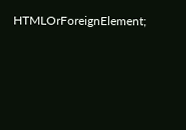HTMLOrForeignElement;